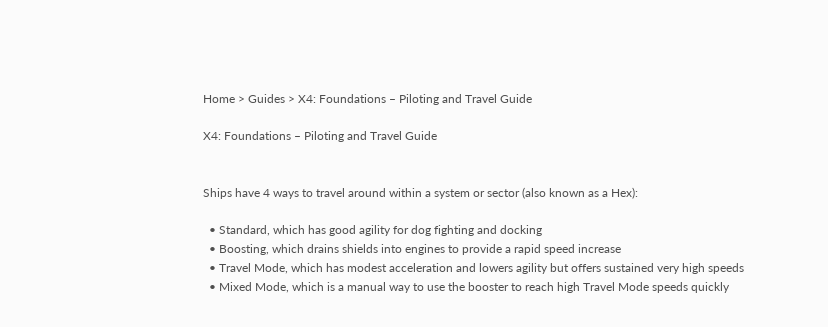Home > Guides > X4: Foundations – Piloting and Travel Guide

X4: Foundations – Piloting and Travel Guide


Ships have 4 ways to travel around within a system or sector (also known as a Hex):

  • Standard, which has good agility for dog fighting and docking
  • Boosting, which drains shields into engines to provide a rapid speed increase
  • Travel Mode, which has modest acceleration and lowers agility but offers sustained very high speeds
  • Mixed Mode, which is a manual way to use the booster to reach high Travel Mode speeds quickly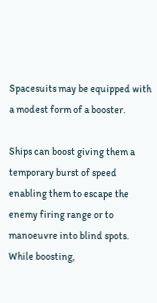Spacesuits may be equipped with a modest form of a booster.

Ships can boost giving them a temporary burst of speed enabling them to escape the enemy firing range or to manoeuvre into blind spots. While boosting,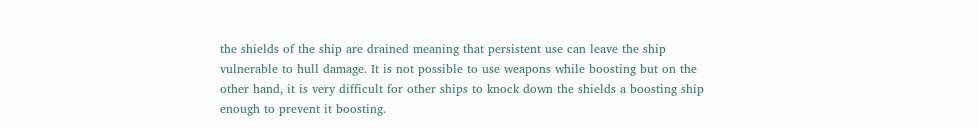the shields of the ship are drained meaning that persistent use can leave the ship vulnerable to hull damage. It is not possible to use weapons while boosting but on the other hand, it is very difficult for other ships to knock down the shields a boosting ship enough to prevent it boosting.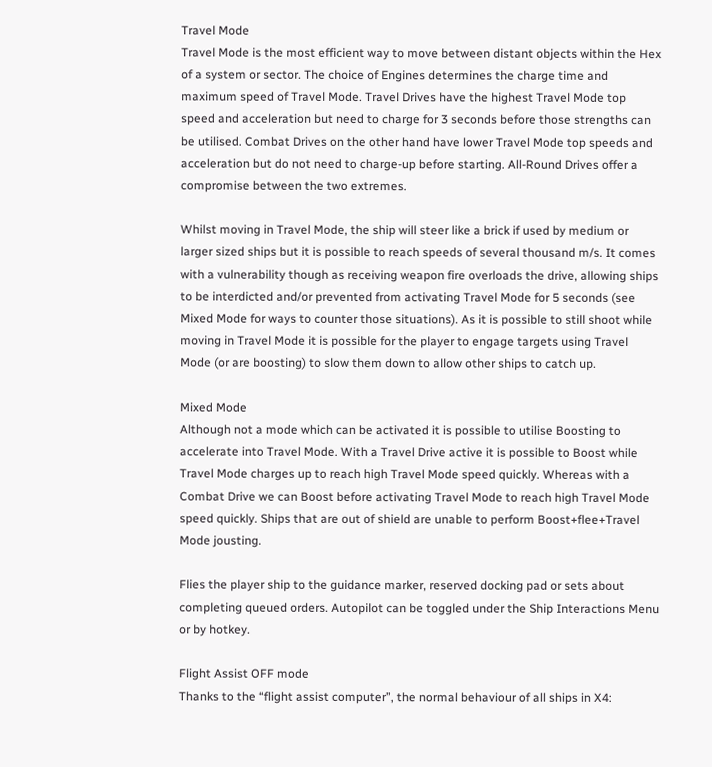Travel Mode
Travel Mode is the most efficient way to move between distant objects within the Hex of a system or sector. The choice of Engines determines the charge time and maximum speed of Travel Mode. Travel Drives have the highest Travel Mode top speed and acceleration but need to charge for 3 seconds before those strengths can be utilised. Combat Drives on the other hand have lower Travel Mode top speeds and acceleration but do not need to charge-up before starting. All-Round Drives offer a compromise between the two extremes.

Whilst moving in Travel Mode, the ship will steer like a brick if used by medium or larger sized ships but it is possible to reach speeds of several thousand m/s. It comes with a vulnerability though as receiving weapon fire overloads the drive, allowing ships to be interdicted and/or prevented from activating Travel Mode for 5 seconds (see Mixed Mode for ways to counter those situations). As it is possible to still shoot while moving in Travel Mode it is possible for the player to engage targets using Travel Mode (or are boosting) to slow them down to allow other ships to catch up.

Mixed Mode
Although not a mode which can be activated it is possible to utilise Boosting to accelerate into Travel Mode. With a Travel Drive active it is possible to Boost while Travel Mode charges up to reach high Travel Mode speed quickly. Whereas with a Combat Drive we can Boost before activating Travel Mode to reach high Travel Mode speed quickly. Ships that are out of shield are unable to perform Boost+flee+Travel Mode jousting.

Flies the player ship to the guidance marker, reserved docking pad or sets about completing queued orders. Autopilot can be toggled under the Ship Interactions Menu or by hotkey.

Flight Assist OFF mode
Thanks to the “flight assist computer”, the normal behaviour of all ships in X4: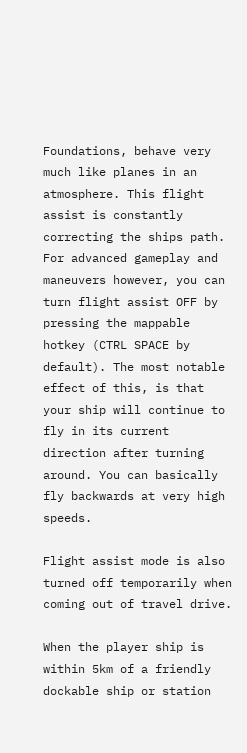Foundations, behave very much like planes in an atmosphere. This flight assist is constantly correcting the ships path. For advanced gameplay and maneuvers however, you can turn flight assist OFF by pressing the mappable hotkey (CTRL SPACE by default). The most notable effect of this, is that your ship will continue to fly in its current direction after turning around. You can basically fly backwards at very high speeds.

Flight assist mode is also turned off temporarily when coming out of travel drive.

When the player ship is within 5km of a friendly dockable ship or station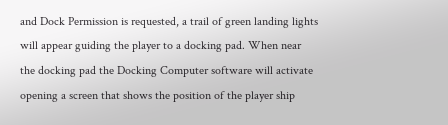and Dock Permission is requested, a trail of green landing lights will appear guiding the player to a docking pad. When near the docking pad the Docking Computer software will activate opening a screen that shows the position of the player ship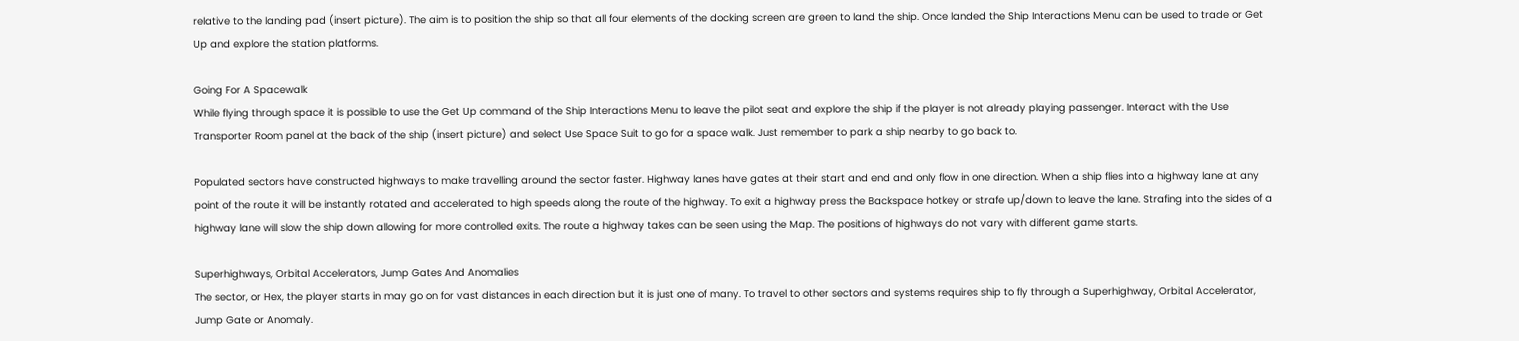relative to the landing pad (insert picture). The aim is to position the ship so that all four elements of the docking screen are green to land the ship. Once landed the Ship Interactions Menu can be used to trade or Get Up and explore the station platforms.

Going For A Spacewalk
While flying through space it is possible to use the Get Up command of the Ship Interactions Menu to leave the pilot seat and explore the ship if the player is not already playing passenger. Interact with the Use Transporter Room panel at the back of the ship (insert picture) and select Use Space Suit to go for a space walk. Just remember to park a ship nearby to go back to.

Populated sectors have constructed highways to make travelling around the sector faster. Highway lanes have gates at their start and end and only flow in one direction. When a ship flies into a highway lane at any point of the route it will be instantly rotated and accelerated to high speeds along the route of the highway. To exit a highway press the Backspace hotkey or strafe up/down to leave the lane. Strafing into the sides of a highway lane will slow the ship down allowing for more controlled exits. The route a highway takes can be seen using the Map. The positions of highways do not vary with different game starts.

Superhighways, Orbital Accelerators, Jump Gates And Anomalies
The sector, or Hex, the player starts in may go on for vast distances in each direction but it is just one of many. To travel to other sectors and systems requires ship to fly through a Superhighway, Orbital Accelerator, Jump Gate or Anomaly.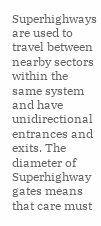Superhighways are used to travel between nearby sectors within the same system and have unidirectional entrances and exits. The diameter of Superhighway gates means that care must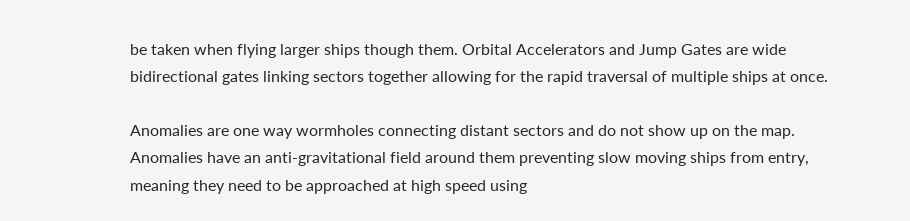be taken when flying larger ships though them. Orbital Accelerators and Jump Gates are wide bidirectional gates linking sectors together allowing for the rapid traversal of multiple ships at once.

Anomalies are one way wormholes connecting distant sectors and do not show up on the map. Anomalies have an anti-gravitational field around them preventing slow moving ships from entry, meaning they need to be approached at high speed using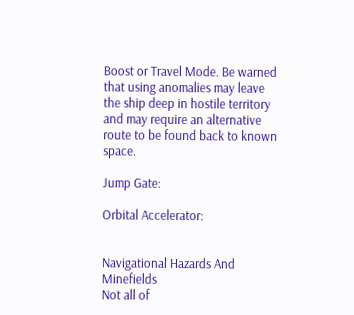Boost or Travel Mode. Be warned that using anomalies may leave the ship deep in hostile territory and may require an alternative route to be found back to known space.

Jump Gate:

Orbital Accelerator:


Navigational Hazards And Minefields
Not all of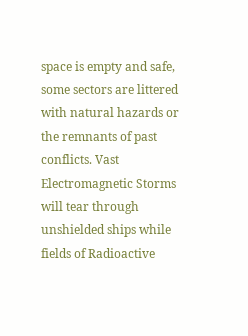space is empty and safe, some sectors are littered with natural hazards or the remnants of past conflicts. Vast Electromagnetic Storms will tear through unshielded ships while fields of Radioactive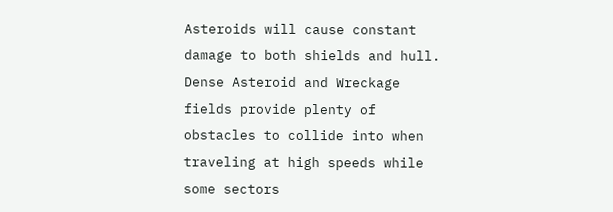Asteroids will cause constant damage to both shields and hull. Dense Asteroid and Wreckage fields provide plenty of obstacles to collide into when traveling at high speeds while some sectors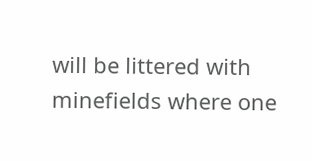will be littered with minefields where one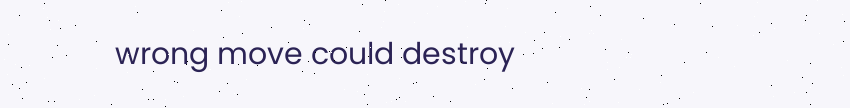wrong move could destroy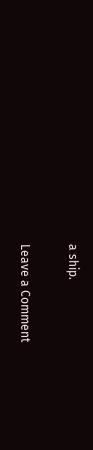a ship.

Leave a Comment